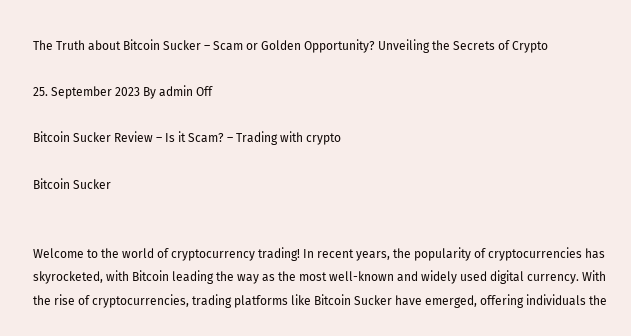The Truth about Bitcoin Sucker – Scam or Golden Opportunity? Unveiling the Secrets of Crypto

25. September 2023 By admin Off

Bitcoin Sucker Review – Is it Scam? – Trading with crypto

Bitcoin Sucker


Welcome to the world of cryptocurrency trading! In recent years, the popularity of cryptocurrencies has skyrocketed, with Bitcoin leading the way as the most well-known and widely used digital currency. With the rise of cryptocurrencies, trading platforms like Bitcoin Sucker have emerged, offering individuals the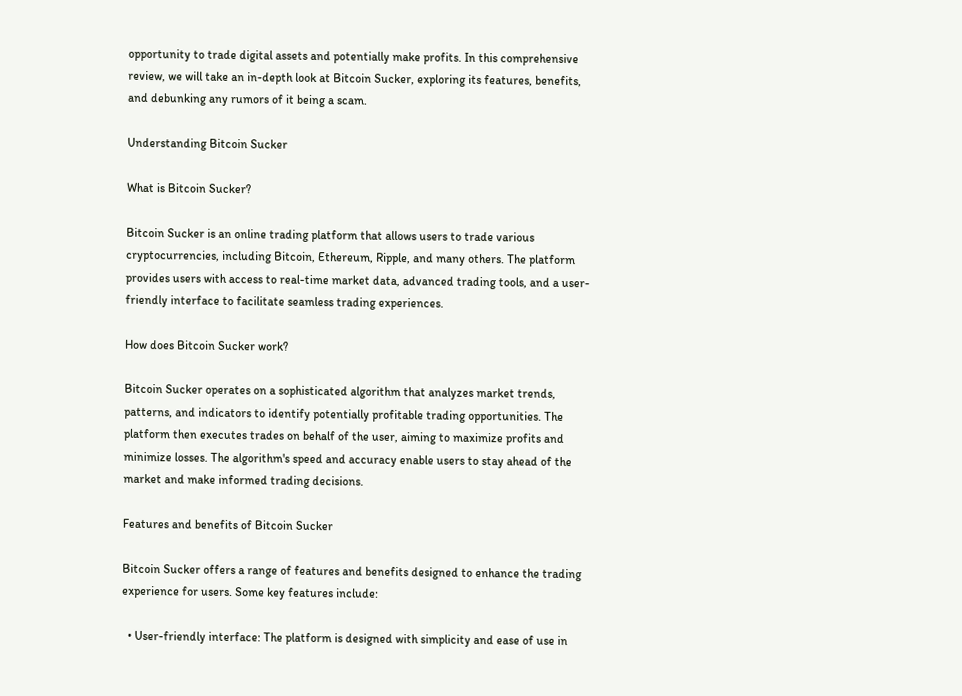opportunity to trade digital assets and potentially make profits. In this comprehensive review, we will take an in-depth look at Bitcoin Sucker, exploring its features, benefits, and debunking any rumors of it being a scam.

Understanding Bitcoin Sucker

What is Bitcoin Sucker?

Bitcoin Sucker is an online trading platform that allows users to trade various cryptocurrencies, including Bitcoin, Ethereum, Ripple, and many others. The platform provides users with access to real-time market data, advanced trading tools, and a user-friendly interface to facilitate seamless trading experiences.

How does Bitcoin Sucker work?

Bitcoin Sucker operates on a sophisticated algorithm that analyzes market trends, patterns, and indicators to identify potentially profitable trading opportunities. The platform then executes trades on behalf of the user, aiming to maximize profits and minimize losses. The algorithm's speed and accuracy enable users to stay ahead of the market and make informed trading decisions.

Features and benefits of Bitcoin Sucker

Bitcoin Sucker offers a range of features and benefits designed to enhance the trading experience for users. Some key features include:

  • User-friendly interface: The platform is designed with simplicity and ease of use in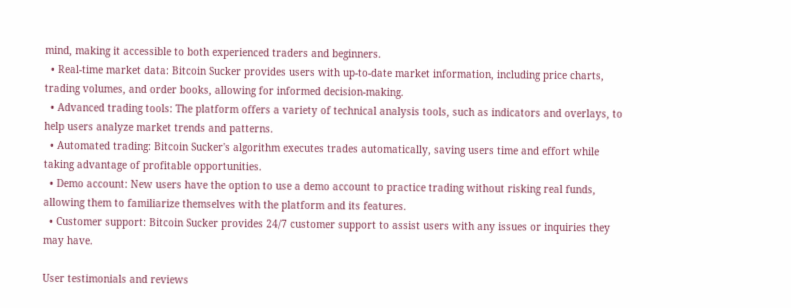mind, making it accessible to both experienced traders and beginners.
  • Real-time market data: Bitcoin Sucker provides users with up-to-date market information, including price charts, trading volumes, and order books, allowing for informed decision-making.
  • Advanced trading tools: The platform offers a variety of technical analysis tools, such as indicators and overlays, to help users analyze market trends and patterns.
  • Automated trading: Bitcoin Sucker's algorithm executes trades automatically, saving users time and effort while taking advantage of profitable opportunities.
  • Demo account: New users have the option to use a demo account to practice trading without risking real funds, allowing them to familiarize themselves with the platform and its features.
  • Customer support: Bitcoin Sucker provides 24/7 customer support to assist users with any issues or inquiries they may have.

User testimonials and reviews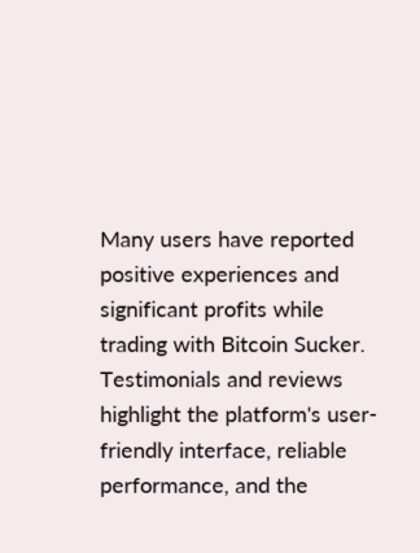Many users have reported positive experiences and significant profits while trading with Bitcoin Sucker. Testimonials and reviews highlight the platform's user-friendly interface, reliable performance, and the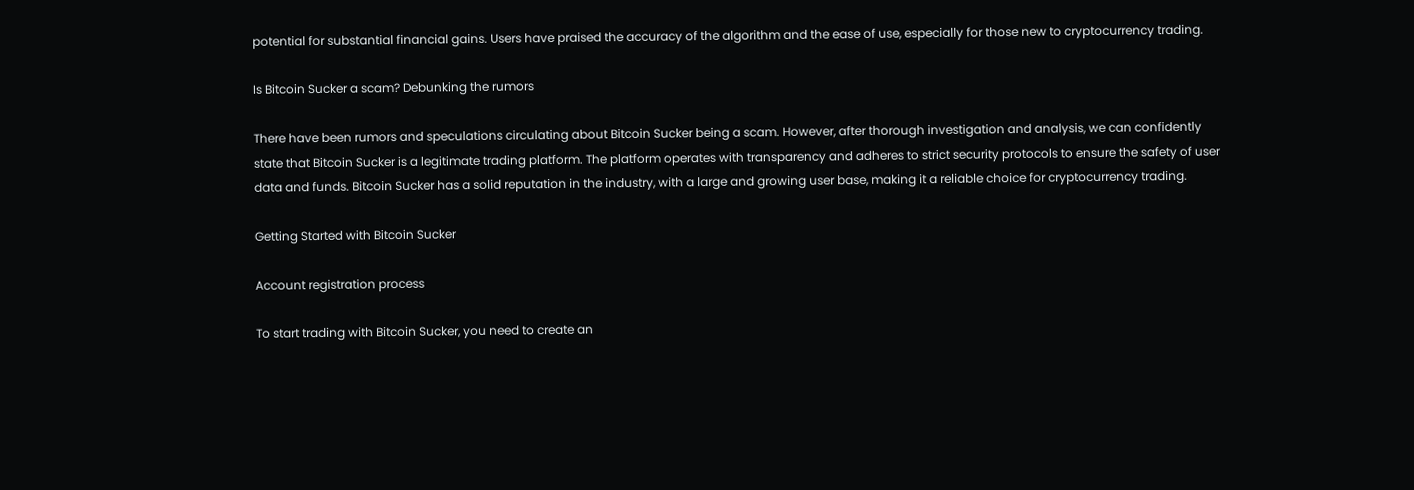potential for substantial financial gains. Users have praised the accuracy of the algorithm and the ease of use, especially for those new to cryptocurrency trading.

Is Bitcoin Sucker a scam? Debunking the rumors

There have been rumors and speculations circulating about Bitcoin Sucker being a scam. However, after thorough investigation and analysis, we can confidently state that Bitcoin Sucker is a legitimate trading platform. The platform operates with transparency and adheres to strict security protocols to ensure the safety of user data and funds. Bitcoin Sucker has a solid reputation in the industry, with a large and growing user base, making it a reliable choice for cryptocurrency trading.

Getting Started with Bitcoin Sucker

Account registration process

To start trading with Bitcoin Sucker, you need to create an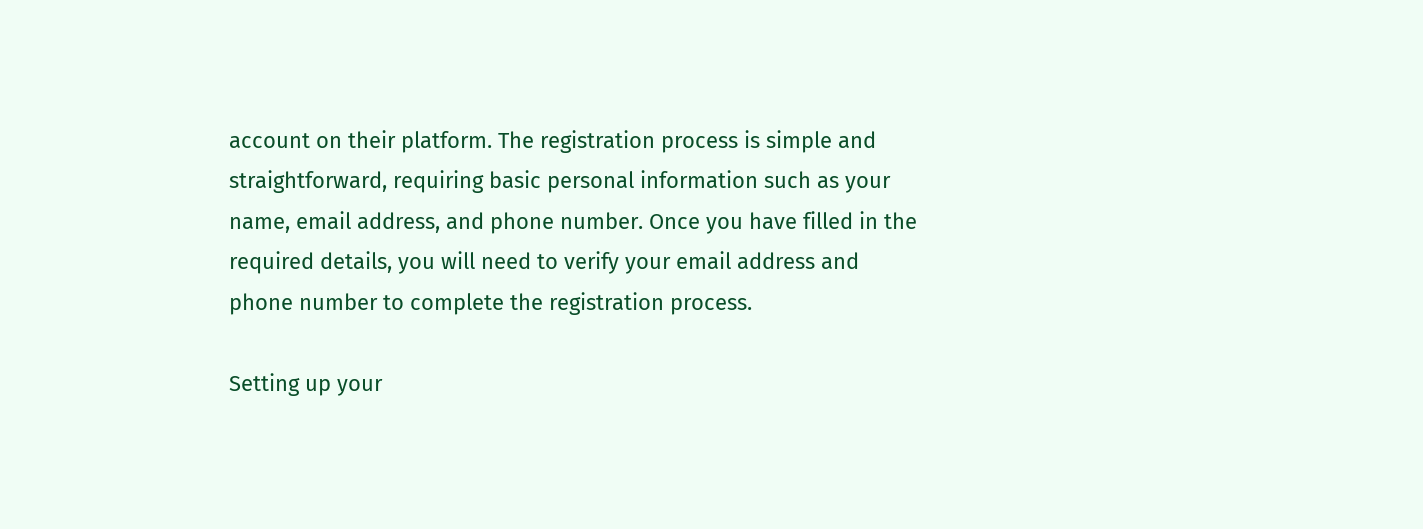account on their platform. The registration process is simple and straightforward, requiring basic personal information such as your name, email address, and phone number. Once you have filled in the required details, you will need to verify your email address and phone number to complete the registration process.

Setting up your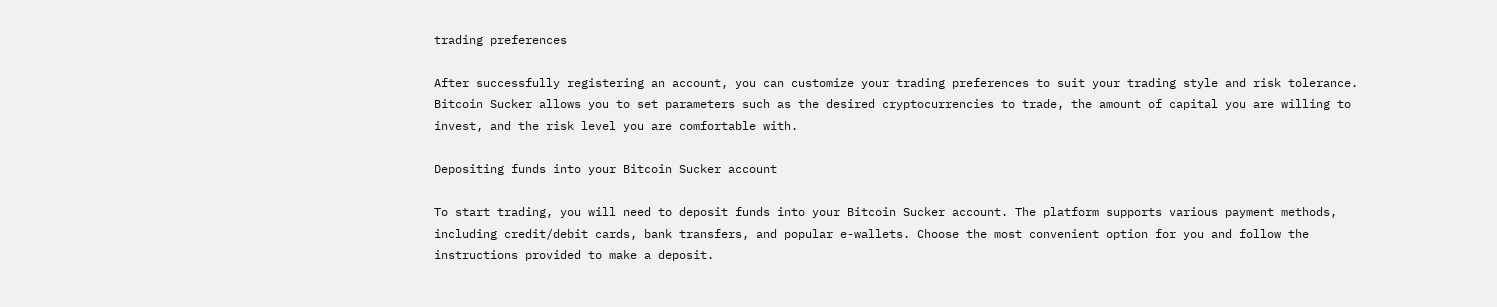trading preferences

After successfully registering an account, you can customize your trading preferences to suit your trading style and risk tolerance. Bitcoin Sucker allows you to set parameters such as the desired cryptocurrencies to trade, the amount of capital you are willing to invest, and the risk level you are comfortable with.

Depositing funds into your Bitcoin Sucker account

To start trading, you will need to deposit funds into your Bitcoin Sucker account. The platform supports various payment methods, including credit/debit cards, bank transfers, and popular e-wallets. Choose the most convenient option for you and follow the instructions provided to make a deposit.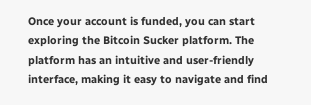Once your account is funded, you can start exploring the Bitcoin Sucker platform. The platform has an intuitive and user-friendly interface, making it easy to navigate and find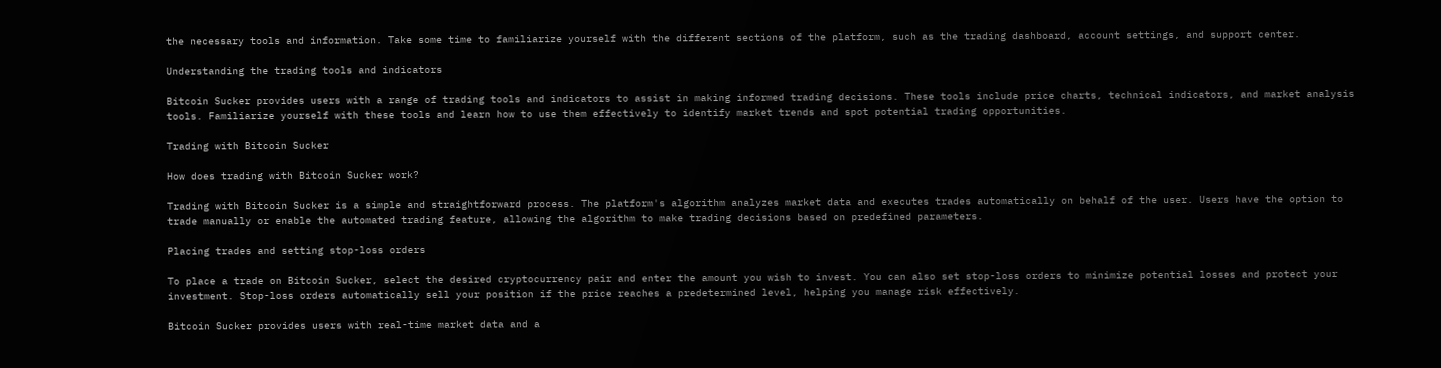the necessary tools and information. Take some time to familiarize yourself with the different sections of the platform, such as the trading dashboard, account settings, and support center.

Understanding the trading tools and indicators

Bitcoin Sucker provides users with a range of trading tools and indicators to assist in making informed trading decisions. These tools include price charts, technical indicators, and market analysis tools. Familiarize yourself with these tools and learn how to use them effectively to identify market trends and spot potential trading opportunities.

Trading with Bitcoin Sucker

How does trading with Bitcoin Sucker work?

Trading with Bitcoin Sucker is a simple and straightforward process. The platform's algorithm analyzes market data and executes trades automatically on behalf of the user. Users have the option to trade manually or enable the automated trading feature, allowing the algorithm to make trading decisions based on predefined parameters.

Placing trades and setting stop-loss orders

To place a trade on Bitcoin Sucker, select the desired cryptocurrency pair and enter the amount you wish to invest. You can also set stop-loss orders to minimize potential losses and protect your investment. Stop-loss orders automatically sell your position if the price reaches a predetermined level, helping you manage risk effectively.

Bitcoin Sucker provides users with real-time market data and a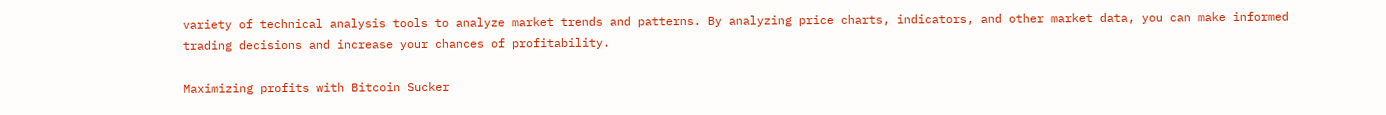variety of technical analysis tools to analyze market trends and patterns. By analyzing price charts, indicators, and other market data, you can make informed trading decisions and increase your chances of profitability.

Maximizing profits with Bitcoin Sucker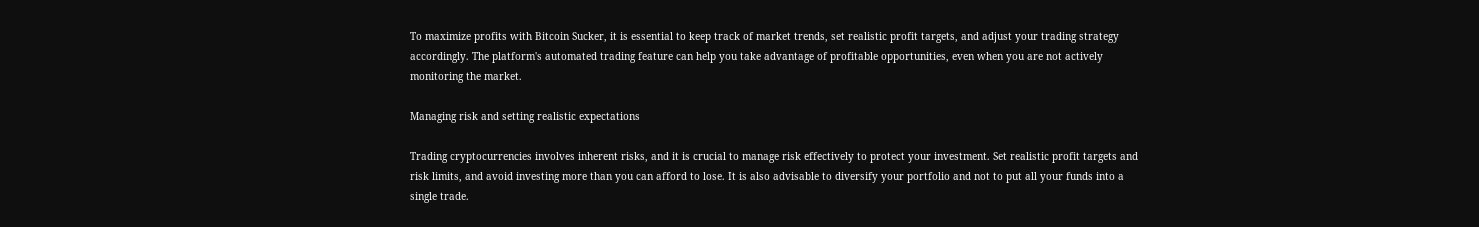To maximize profits with Bitcoin Sucker, it is essential to keep track of market trends, set realistic profit targets, and adjust your trading strategy accordingly. The platform's automated trading feature can help you take advantage of profitable opportunities, even when you are not actively monitoring the market.

Managing risk and setting realistic expectations

Trading cryptocurrencies involves inherent risks, and it is crucial to manage risk effectively to protect your investment. Set realistic profit targets and risk limits, and avoid investing more than you can afford to lose. It is also advisable to diversify your portfolio and not to put all your funds into a single trade.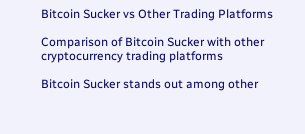Bitcoin Sucker vs Other Trading Platforms

Comparison of Bitcoin Sucker with other cryptocurrency trading platforms

Bitcoin Sucker stands out among other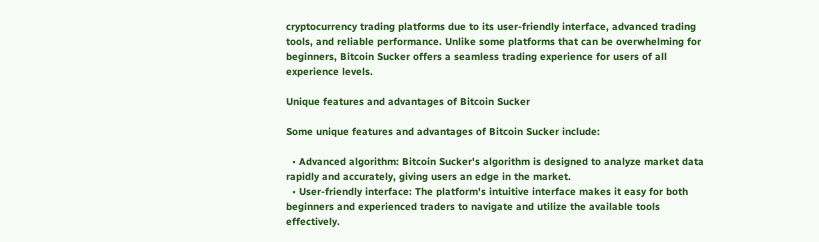cryptocurrency trading platforms due to its user-friendly interface, advanced trading tools, and reliable performance. Unlike some platforms that can be overwhelming for beginners, Bitcoin Sucker offers a seamless trading experience for users of all experience levels.

Unique features and advantages of Bitcoin Sucker

Some unique features and advantages of Bitcoin Sucker include:

  • Advanced algorithm: Bitcoin Sucker's algorithm is designed to analyze market data rapidly and accurately, giving users an edge in the market.
  • User-friendly interface: The platform's intuitive interface makes it easy for both beginners and experienced traders to navigate and utilize the available tools effectively.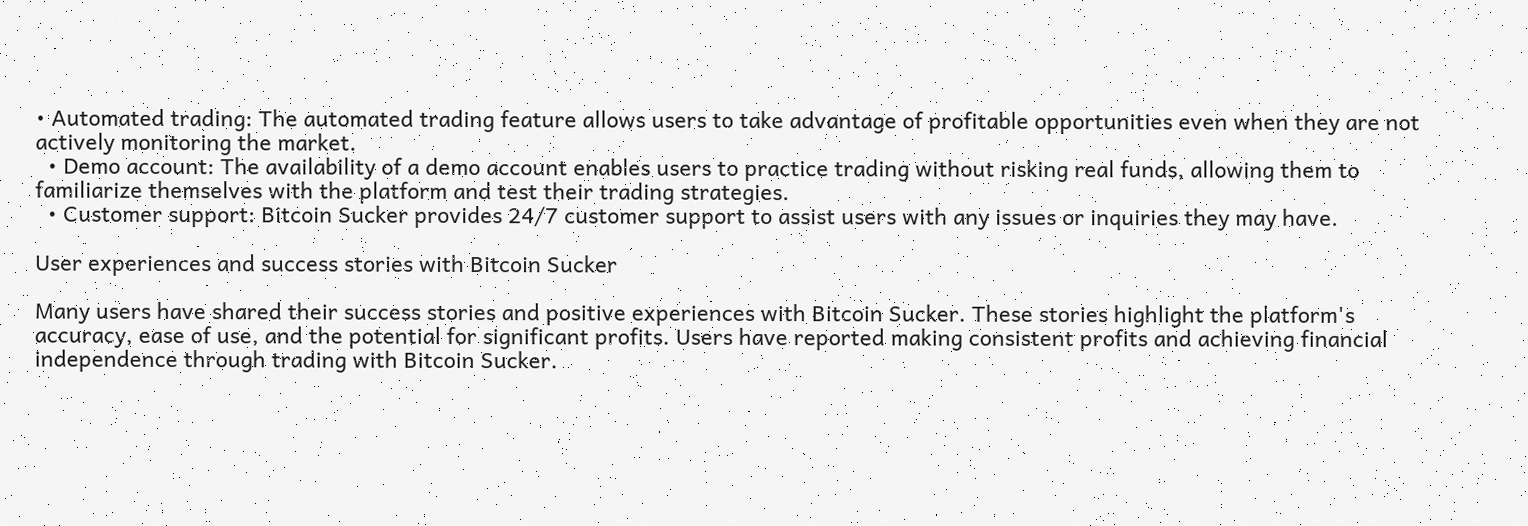• Automated trading: The automated trading feature allows users to take advantage of profitable opportunities even when they are not actively monitoring the market.
  • Demo account: The availability of a demo account enables users to practice trading without risking real funds, allowing them to familiarize themselves with the platform and test their trading strategies.
  • Customer support: Bitcoin Sucker provides 24/7 customer support to assist users with any issues or inquiries they may have.

User experiences and success stories with Bitcoin Sucker

Many users have shared their success stories and positive experiences with Bitcoin Sucker. These stories highlight the platform's accuracy, ease of use, and the potential for significant profits. Users have reported making consistent profits and achieving financial independence through trading with Bitcoin Sucker.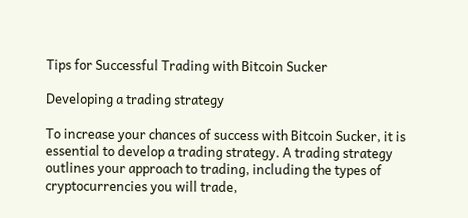Tips for Successful Trading with Bitcoin Sucker

Developing a trading strategy

To increase your chances of success with Bitcoin Sucker, it is essential to develop a trading strategy. A trading strategy outlines your approach to trading, including the types of cryptocurrencies you will trade,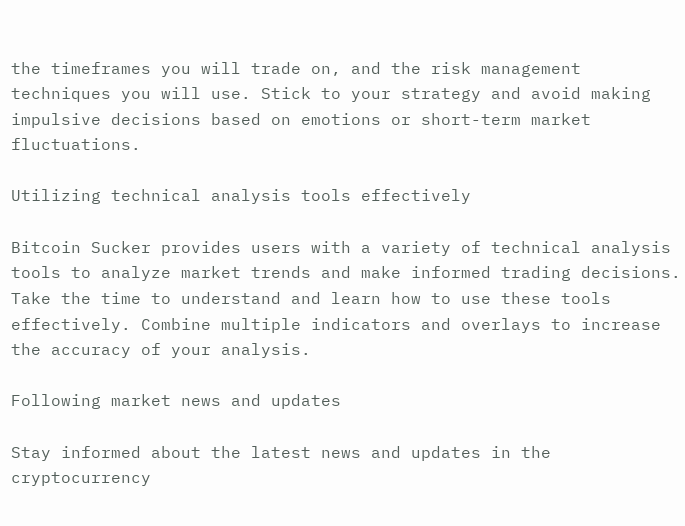the timeframes you will trade on, and the risk management techniques you will use. Stick to your strategy and avoid making impulsive decisions based on emotions or short-term market fluctuations.

Utilizing technical analysis tools effectively

Bitcoin Sucker provides users with a variety of technical analysis tools to analyze market trends and make informed trading decisions. Take the time to understand and learn how to use these tools effectively. Combine multiple indicators and overlays to increase the accuracy of your analysis.

Following market news and updates

Stay informed about the latest news and updates in the cryptocurrency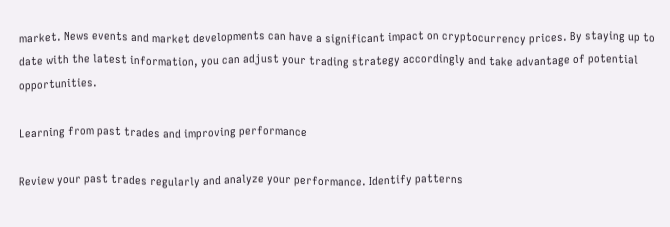market. News events and market developments can have a significant impact on cryptocurrency prices. By staying up to date with the latest information, you can adjust your trading strategy accordingly and take advantage of potential opportunities.

Learning from past trades and improving performance

Review your past trades regularly and analyze your performance. Identify patterns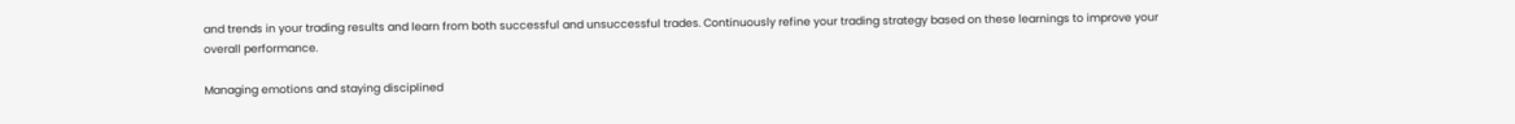and trends in your trading results and learn from both successful and unsuccessful trades. Continuously refine your trading strategy based on these learnings to improve your overall performance.

Managing emotions and staying disciplined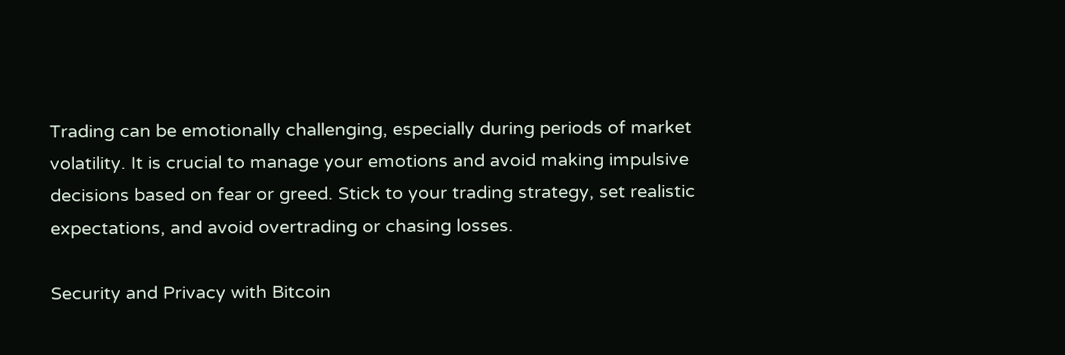Trading can be emotionally challenging, especially during periods of market volatility. It is crucial to manage your emotions and avoid making impulsive decisions based on fear or greed. Stick to your trading strategy, set realistic expectations, and avoid overtrading or chasing losses.

Security and Privacy with Bitcoin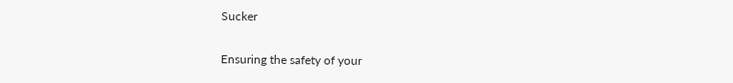Sucker

Ensuring the safety of your